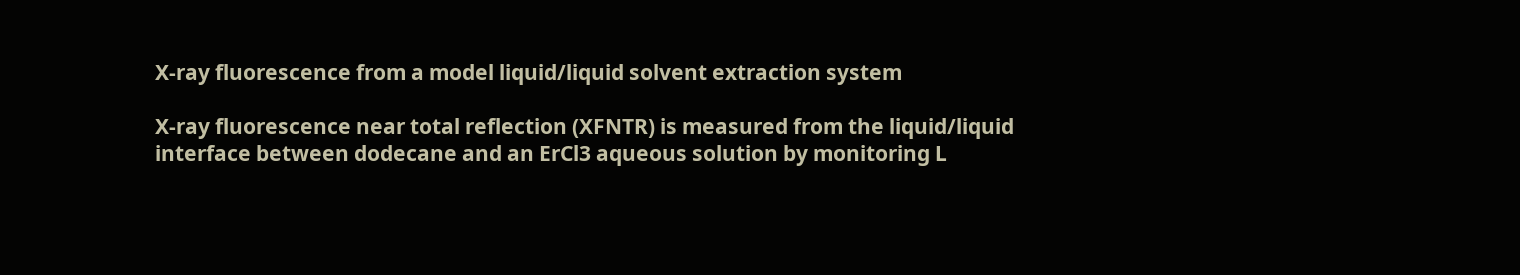X-ray fluorescence from a model liquid/liquid solvent extraction system

X-ray fluorescence near total reflection (XFNTR) is measured from the liquid/liquid interface between dodecane and an ErCl3 aqueous solution by monitoring L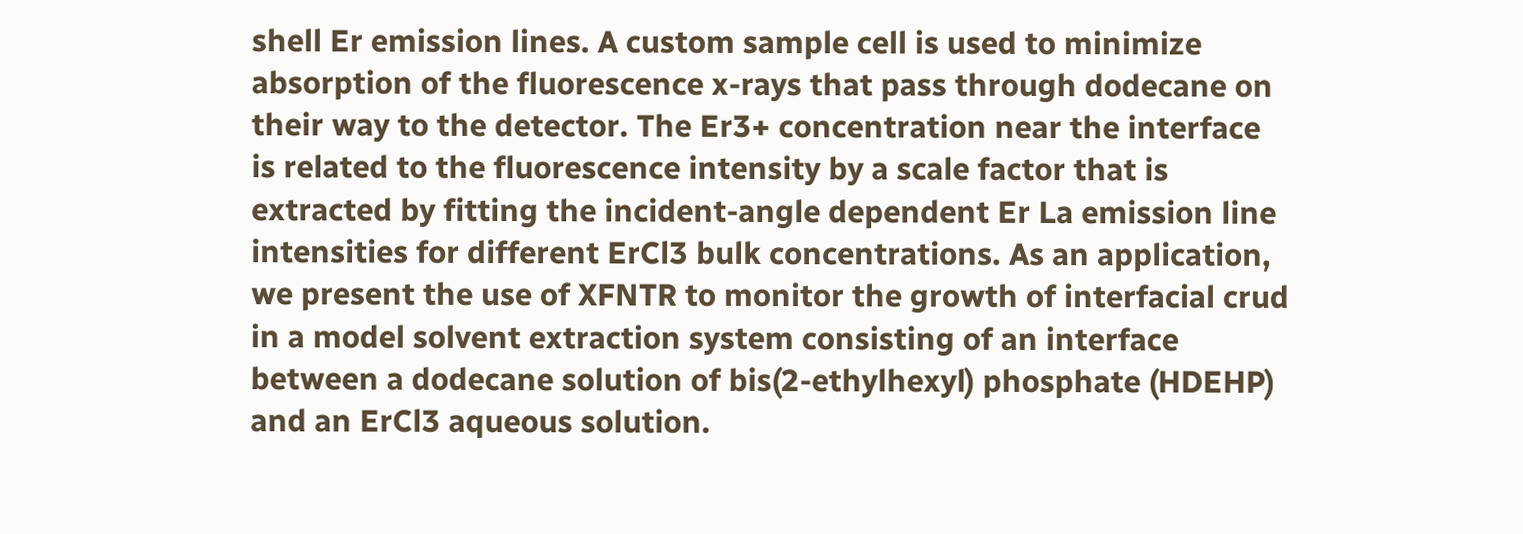shell Er emission lines. A custom sample cell is used to minimize absorption of the fluorescence x-rays that pass through dodecane on their way to the detector. The Er3+ concentration near the interface is related to the fluorescence intensity by a scale factor that is extracted by fitting the incident-angle dependent Er La emission line intensities for different ErCl3 bulk concentrations. As an application, we present the use of XFNTR to monitor the growth of interfacial crud in a model solvent extraction system consisting of an interface between a dodecane solution of bis(2-ethylhexyl) phosphate (HDEHP) and an ErCl3 aqueous solution.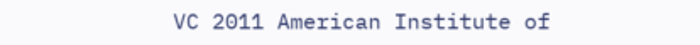VC 2011 American Institute of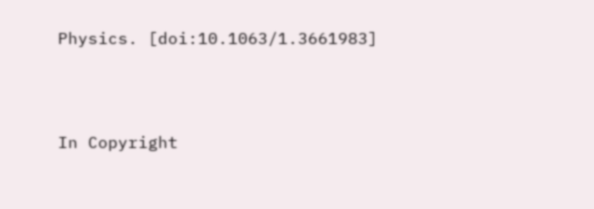Physics. [doi:10.1063/1.3661983]




In Copyright